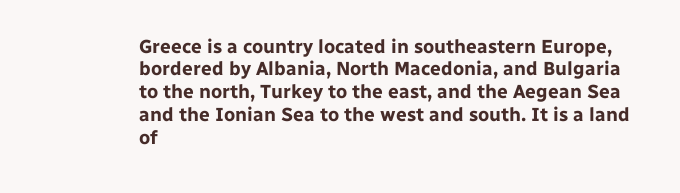Greece is a country located in southeastern Europe, bordered by Albania, North Macedonia, and Bulgaria to the north, Turkey to the east, and the Aegean Sea and the Ionian Sea to the west and south. It is a land of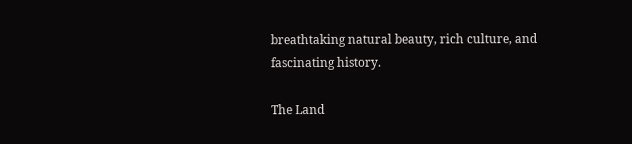breathtaking natural beauty, rich culture, and fascinating history.

The Land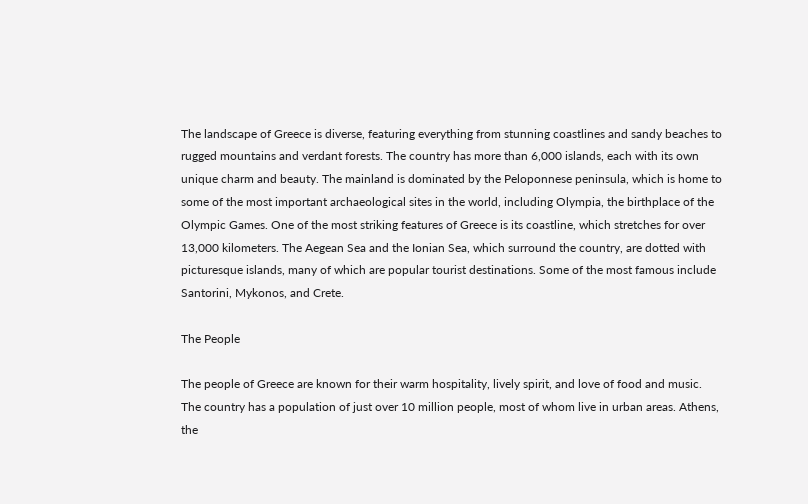The landscape of Greece is diverse, featuring everything from stunning coastlines and sandy beaches to rugged mountains and verdant forests. The country has more than 6,000 islands, each with its own unique charm and beauty. The mainland is dominated by the Peloponnese peninsula, which is home to some of the most important archaeological sites in the world, including Olympia, the birthplace of the Olympic Games. One of the most striking features of Greece is its coastline, which stretches for over 13,000 kilometers. The Aegean Sea and the Ionian Sea, which surround the country, are dotted with picturesque islands, many of which are popular tourist destinations. Some of the most famous include Santorini, Mykonos, and Crete.

The People

The people of Greece are known for their warm hospitality, lively spirit, and love of food and music. The country has a population of just over 10 million people, most of whom live in urban areas. Athens, the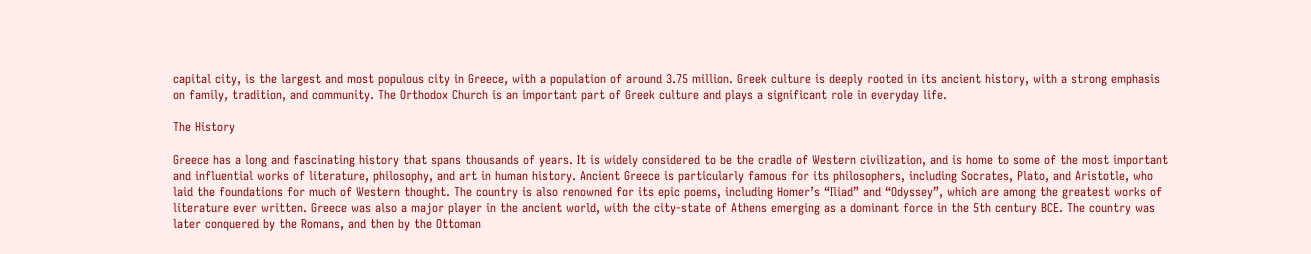capital city, is the largest and most populous city in Greece, with a population of around 3.75 million. Greek culture is deeply rooted in its ancient history, with a strong emphasis on family, tradition, and community. The Orthodox Church is an important part of Greek culture and plays a significant role in everyday life.

The History

Greece has a long and fascinating history that spans thousands of years. It is widely considered to be the cradle of Western civilization, and is home to some of the most important and influential works of literature, philosophy, and art in human history. Ancient Greece is particularly famous for its philosophers, including Socrates, Plato, and Aristotle, who laid the foundations for much of Western thought. The country is also renowned for its epic poems, including Homer’s “Iliad” and “Odyssey”, which are among the greatest works of literature ever written. Greece was also a major player in the ancient world, with the city-state of Athens emerging as a dominant force in the 5th century BCE. The country was later conquered by the Romans, and then by the Ottoman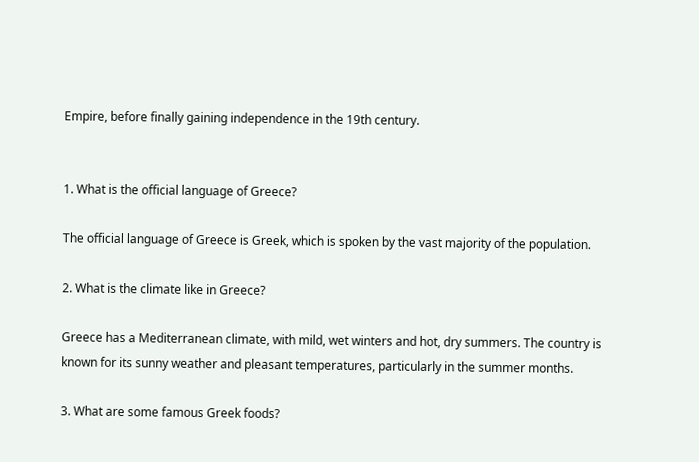Empire, before finally gaining independence in the 19th century.


1. What is the official language of Greece?

The official language of Greece is Greek, which is spoken by the vast majority of the population.

2. What is the climate like in Greece?

Greece has a Mediterranean climate, with mild, wet winters and hot, dry summers. The country is known for its sunny weather and pleasant temperatures, particularly in the summer months.

3. What are some famous Greek foods?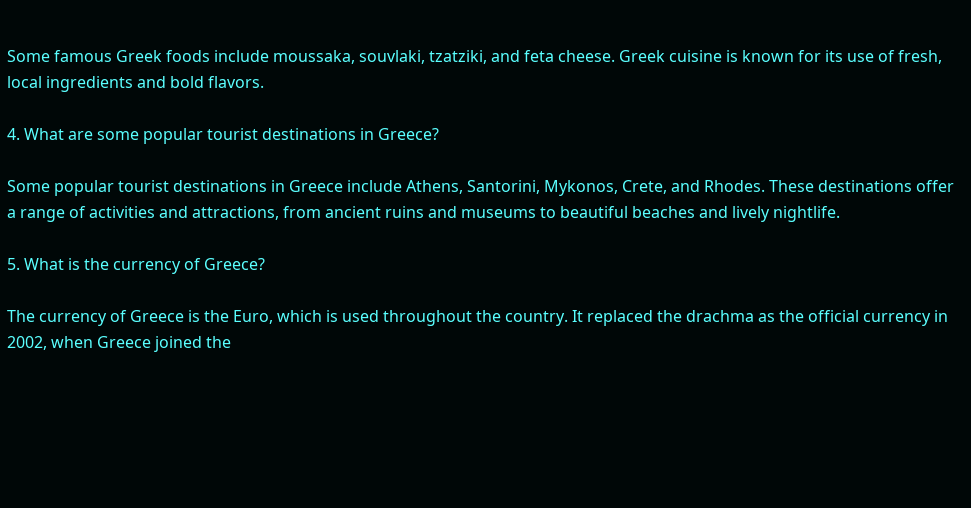Some famous Greek foods include moussaka, souvlaki, tzatziki, and feta cheese. Greek cuisine is known for its use of fresh, local ingredients and bold flavors.

4. What are some popular tourist destinations in Greece?

Some popular tourist destinations in Greece include Athens, Santorini, Mykonos, Crete, and Rhodes. These destinations offer a range of activities and attractions, from ancient ruins and museums to beautiful beaches and lively nightlife.

5. What is the currency of Greece?

The currency of Greece is the Euro, which is used throughout the country. It replaced the drachma as the official currency in 2002, when Greece joined the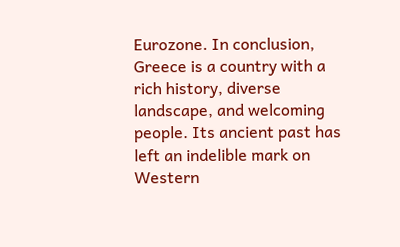Eurozone. In conclusion, Greece is a country with a rich history, diverse landscape, and welcoming people. Its ancient past has left an indelible mark on Western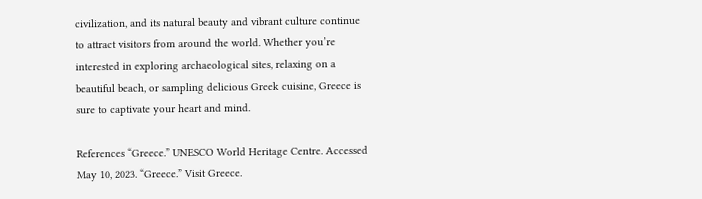civilization, and its natural beauty and vibrant culture continue to attract visitors from around the world. Whether you’re interested in exploring archaeological sites, relaxing on a beautiful beach, or sampling delicious Greek cuisine, Greece is sure to captivate your heart and mind.

References “Greece.” UNESCO World Heritage Centre. Accessed May 10, 2023. “Greece.” Visit Greece.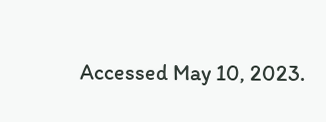Accessed May 10, 2023.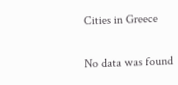Cities in Greece

No data was found